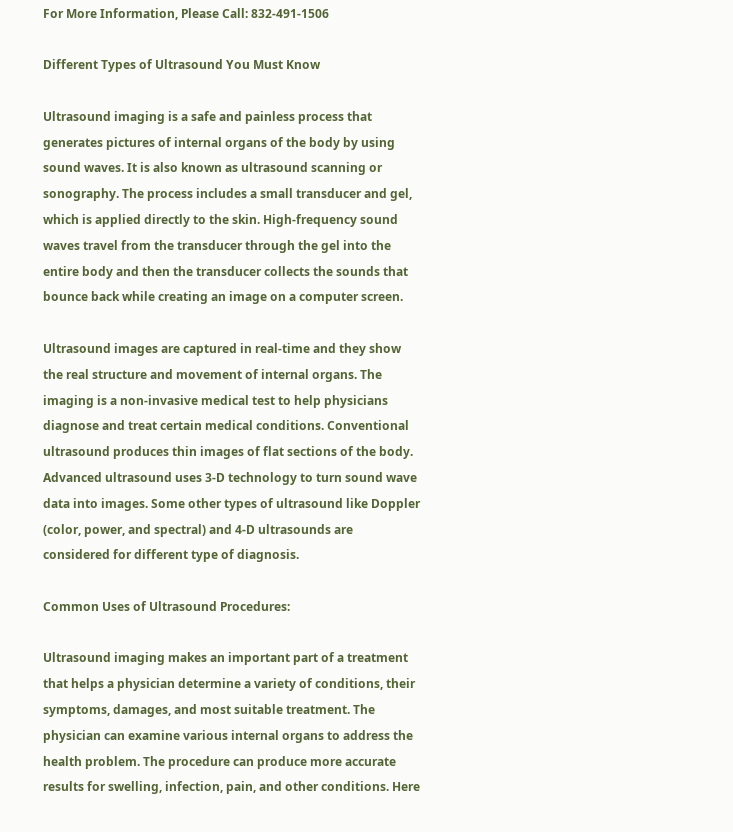For More Information, Please Call: 832-491-1506

Different Types of Ultrasound You Must Know

Ultrasound imaging is a safe and painless process that generates pictures of internal organs of the body by using sound waves. It is also known as ultrasound scanning or sonography. The process includes a small transducer and gel, which is applied directly to the skin. High-frequency sound waves travel from the transducer through the gel into the entire body and then the transducer collects the sounds that bounce back while creating an image on a computer screen.

Ultrasound images are captured in real-time and they show the real structure and movement of internal organs. The imaging is a non-invasive medical test to help physicians diagnose and treat certain medical conditions. Conventional ultrasound produces thin images of flat sections of the body. Advanced ultrasound uses 3-D technology to turn sound wave data into images. Some other types of ultrasound like Doppler (color, power, and spectral) and 4-D ultrasounds are considered for different type of diagnosis.

Common Uses of Ultrasound Procedures:

Ultrasound imaging makes an important part of a treatment that helps a physician determine a variety of conditions, their symptoms, damages, and most suitable treatment. The physician can examine various internal organs to address the health problem. The procedure can produce more accurate results for swelling, infection, pain, and other conditions. Here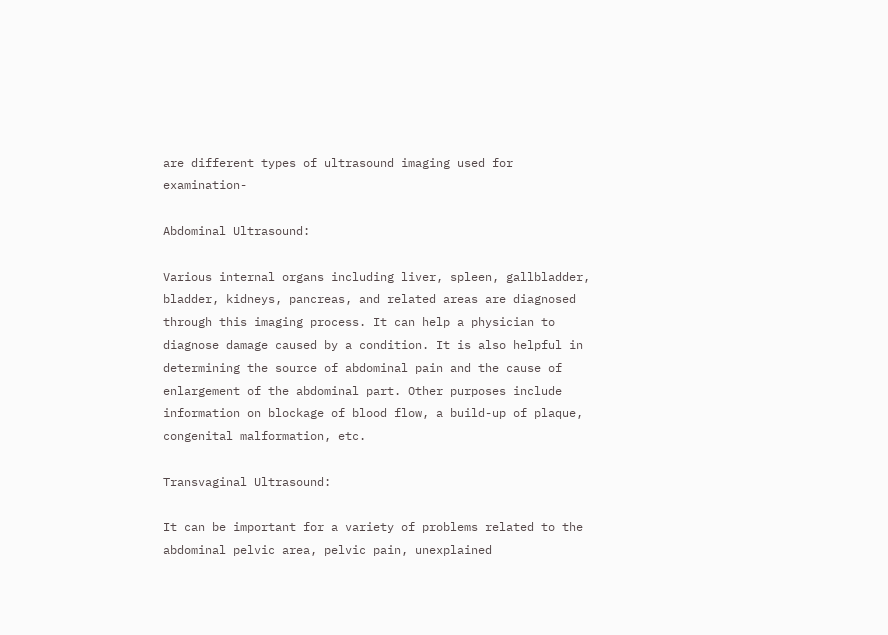are different types of ultrasound imaging used for examination-

Abdominal Ultrasound:

Various internal organs including liver, spleen, gallbladder, bladder, kidneys, pancreas, and related areas are diagnosed through this imaging process. It can help a physician to diagnose damage caused by a condition. It is also helpful in determining the source of abdominal pain and the cause of enlargement of the abdominal part. Other purposes include information on blockage of blood flow, a build-up of plaque, congenital malformation, etc.

Transvaginal Ultrasound:

It can be important for a variety of problems related to the abdominal pelvic area, pelvic pain, unexplained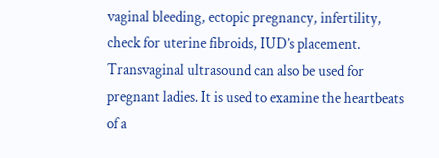vaginal bleeding, ectopic pregnancy, infertility, check for uterine fibroids, IUD’s placement. Transvaginal ultrasound can also be used for pregnant ladies. It is used to examine the heartbeats of a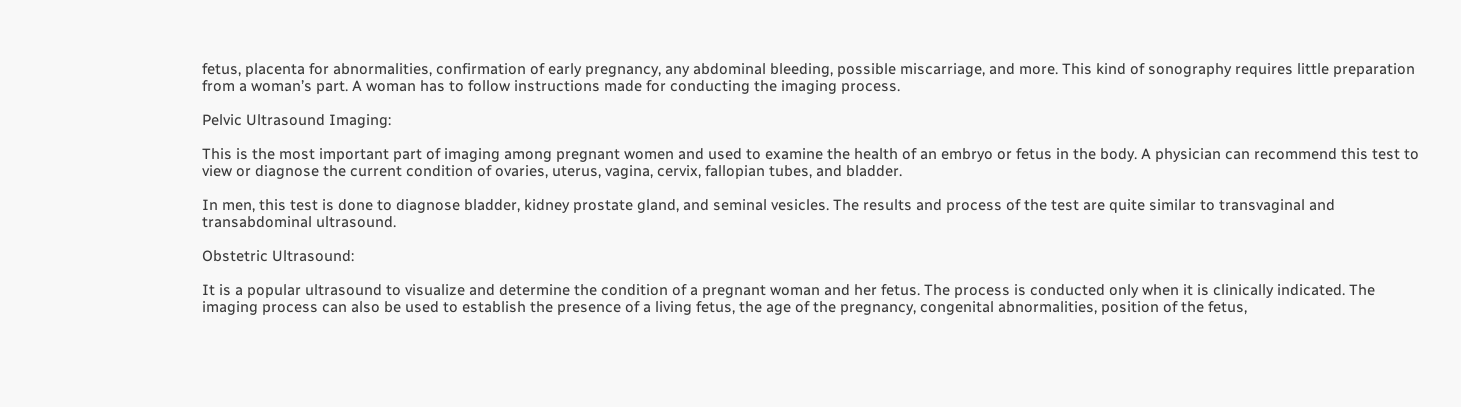fetus, placenta for abnormalities, confirmation of early pregnancy, any abdominal bleeding, possible miscarriage, and more. This kind of sonography requires little preparation from a woman’s part. A woman has to follow instructions made for conducting the imaging process.

Pelvic Ultrasound Imaging:

This is the most important part of imaging among pregnant women and used to examine the health of an embryo or fetus in the body. A physician can recommend this test to view or diagnose the current condition of ovaries, uterus, vagina, cervix, fallopian tubes, and bladder.

In men, this test is done to diagnose bladder, kidney prostate gland, and seminal vesicles. The results and process of the test are quite similar to transvaginal and transabdominal ultrasound.

Obstetric Ultrasound:

It is a popular ultrasound to visualize and determine the condition of a pregnant woman and her fetus. The process is conducted only when it is clinically indicated. The imaging process can also be used to establish the presence of a living fetus, the age of the pregnancy, congenital abnormalities, position of the fetus,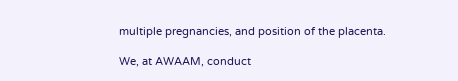multiple pregnancies, and position of the placenta.

We, at AWAAM, conduct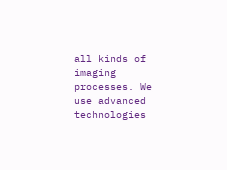all kinds of imaging processes. We use advanced technologies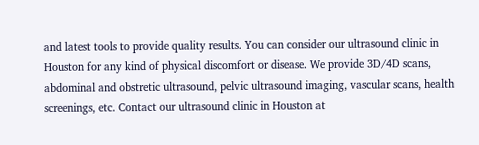and latest tools to provide quality results. You can consider our ultrasound clinic in Houston for any kind of physical discomfort or disease. We provide 3D/4D scans, abdominal and obstretic ultrasound, pelvic ultrasound imaging, vascular scans, health screenings, etc. Contact our ultrasound clinic in Houston at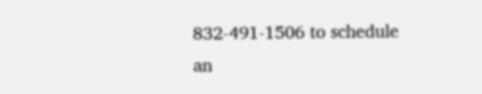832-491-1506 to schedule an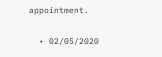appointment.

  • 02/05/2020